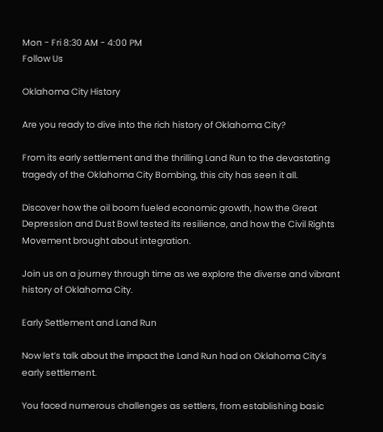Mon - Fri 8:30 AM - 4:00 PM
Follow Us

Oklahoma City History

Are you ready to dive into the rich history of Oklahoma City?

From its early settlement and the thrilling Land Run to the devastating tragedy of the Oklahoma City Bombing, this city has seen it all.

Discover how the oil boom fueled economic growth, how the Great Depression and Dust Bowl tested its resilience, and how the Civil Rights Movement brought about integration.

Join us on a journey through time as we explore the diverse and vibrant history of Oklahoma City.

Early Settlement and Land Run

Now let’s talk about the impact the Land Run had on Oklahoma City’s early settlement.

You faced numerous challenges as settlers, from establishing basic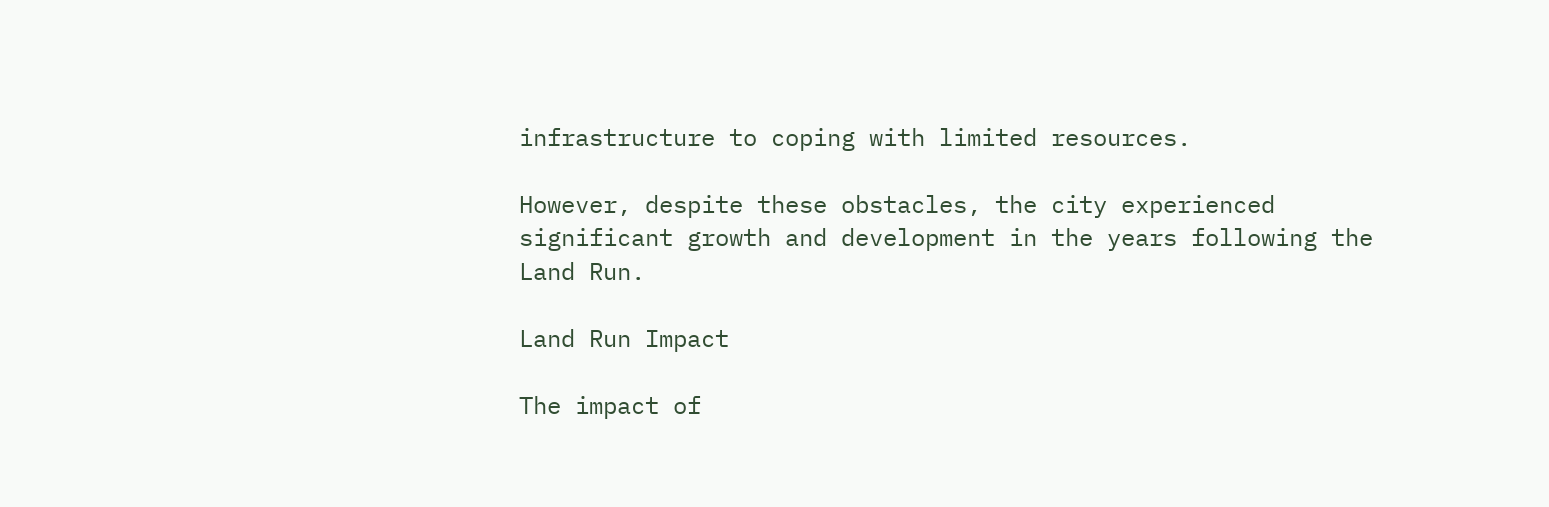infrastructure to coping with limited resources.

However, despite these obstacles, the city experienced significant growth and development in the years following the Land Run.

Land Run Impact

The impact of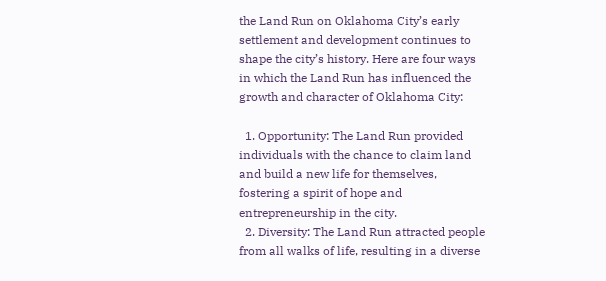the Land Run on Oklahoma City’s early settlement and development continues to shape the city’s history. Here are four ways in which the Land Run has influenced the growth and character of Oklahoma City:

  1. Opportunity: The Land Run provided individuals with the chance to claim land and build a new life for themselves, fostering a spirit of hope and entrepreneurship in the city.
  2. Diversity: The Land Run attracted people from all walks of life, resulting in a diverse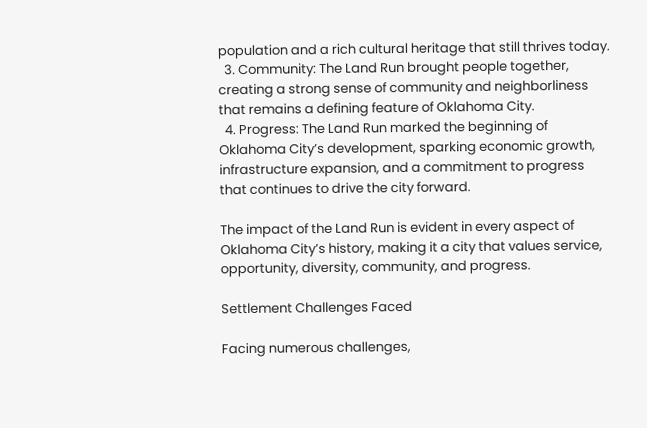population and a rich cultural heritage that still thrives today.
  3. Community: The Land Run brought people together, creating a strong sense of community and neighborliness that remains a defining feature of Oklahoma City.
  4. Progress: The Land Run marked the beginning of Oklahoma City’s development, sparking economic growth, infrastructure expansion, and a commitment to progress that continues to drive the city forward.

The impact of the Land Run is evident in every aspect of Oklahoma City’s history, making it a city that values service, opportunity, diversity, community, and progress.

Settlement Challenges Faced

Facing numerous challenges,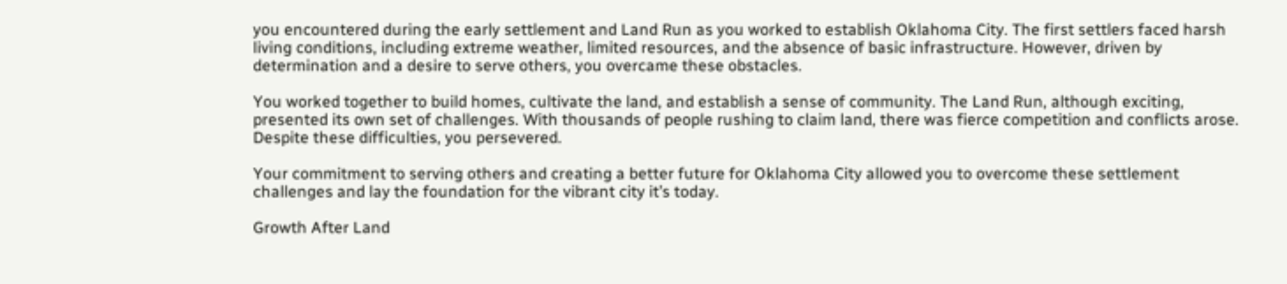you encountered during the early settlement and Land Run as you worked to establish Oklahoma City. The first settlers faced harsh living conditions, including extreme weather, limited resources, and the absence of basic infrastructure. However, driven by determination and a desire to serve others, you overcame these obstacles.

You worked together to build homes, cultivate the land, and establish a sense of community. The Land Run, although exciting, presented its own set of challenges. With thousands of people rushing to claim land, there was fierce competition and conflicts arose. Despite these difficulties, you persevered.

Your commitment to serving others and creating a better future for Oklahoma City allowed you to overcome these settlement challenges and lay the foundation for the vibrant city it’s today.

Growth After Land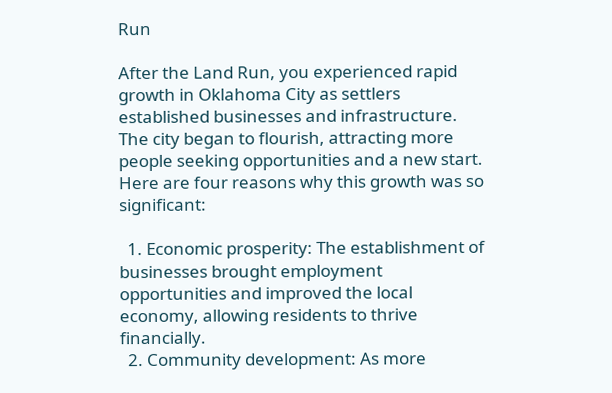Run

After the Land Run, you experienced rapid growth in Oklahoma City as settlers established businesses and infrastructure. The city began to flourish, attracting more people seeking opportunities and a new start. Here are four reasons why this growth was so significant:

  1. Economic prosperity: The establishment of businesses brought employment opportunities and improved the local economy, allowing residents to thrive financially.
  2. Community development: As more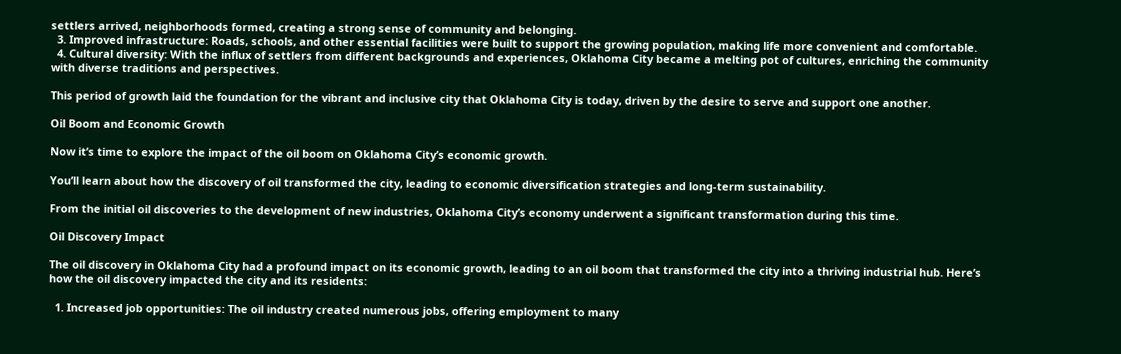settlers arrived, neighborhoods formed, creating a strong sense of community and belonging.
  3. Improved infrastructure: Roads, schools, and other essential facilities were built to support the growing population, making life more convenient and comfortable.
  4. Cultural diversity: With the influx of settlers from different backgrounds and experiences, Oklahoma City became a melting pot of cultures, enriching the community with diverse traditions and perspectives.

This period of growth laid the foundation for the vibrant and inclusive city that Oklahoma City is today, driven by the desire to serve and support one another.

Oil Boom and Economic Growth

Now it’s time to explore the impact of the oil boom on Oklahoma City’s economic growth.

You’ll learn about how the discovery of oil transformed the city, leading to economic diversification strategies and long-term sustainability.

From the initial oil discoveries to the development of new industries, Oklahoma City’s economy underwent a significant transformation during this time.

Oil Discovery Impact

The oil discovery in Oklahoma City had a profound impact on its economic growth, leading to an oil boom that transformed the city into a thriving industrial hub. Here’s how the oil discovery impacted the city and its residents:

  1. Increased job opportunities: The oil industry created numerous jobs, offering employment to many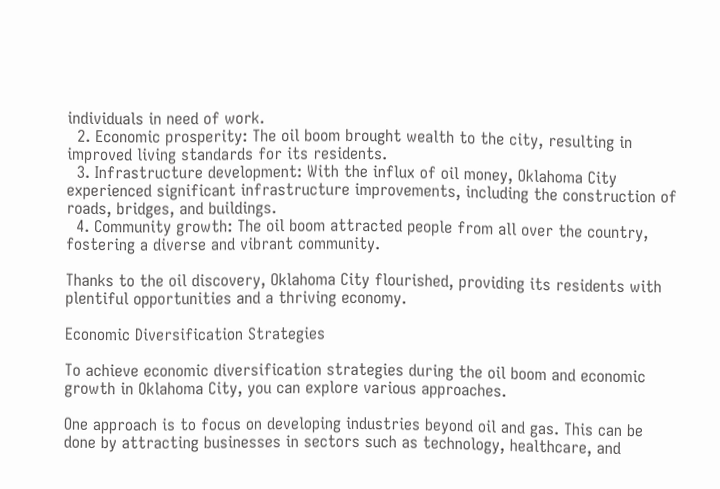individuals in need of work.
  2. Economic prosperity: The oil boom brought wealth to the city, resulting in improved living standards for its residents.
  3. Infrastructure development: With the influx of oil money, Oklahoma City experienced significant infrastructure improvements, including the construction of roads, bridges, and buildings.
  4. Community growth: The oil boom attracted people from all over the country, fostering a diverse and vibrant community.

Thanks to the oil discovery, Oklahoma City flourished, providing its residents with plentiful opportunities and a thriving economy.

Economic Diversification Strategies

To achieve economic diversification strategies during the oil boom and economic growth in Oklahoma City, you can explore various approaches.

One approach is to focus on developing industries beyond oil and gas. This can be done by attracting businesses in sectors such as technology, healthcare, and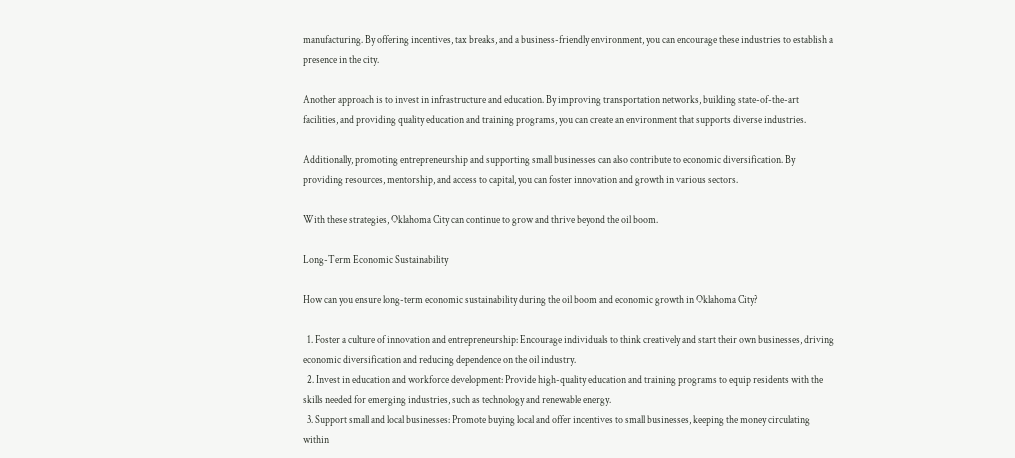manufacturing. By offering incentives, tax breaks, and a business-friendly environment, you can encourage these industries to establish a presence in the city.

Another approach is to invest in infrastructure and education. By improving transportation networks, building state-of-the-art facilities, and providing quality education and training programs, you can create an environment that supports diverse industries.

Additionally, promoting entrepreneurship and supporting small businesses can also contribute to economic diversification. By providing resources, mentorship, and access to capital, you can foster innovation and growth in various sectors.

With these strategies, Oklahoma City can continue to grow and thrive beyond the oil boom.

Long-Term Economic Sustainability

How can you ensure long-term economic sustainability during the oil boom and economic growth in Oklahoma City?

  1. Foster a culture of innovation and entrepreneurship: Encourage individuals to think creatively and start their own businesses, driving economic diversification and reducing dependence on the oil industry.
  2. Invest in education and workforce development: Provide high-quality education and training programs to equip residents with the skills needed for emerging industries, such as technology and renewable energy.
  3. Support small and local businesses: Promote buying local and offer incentives to small businesses, keeping the money circulating within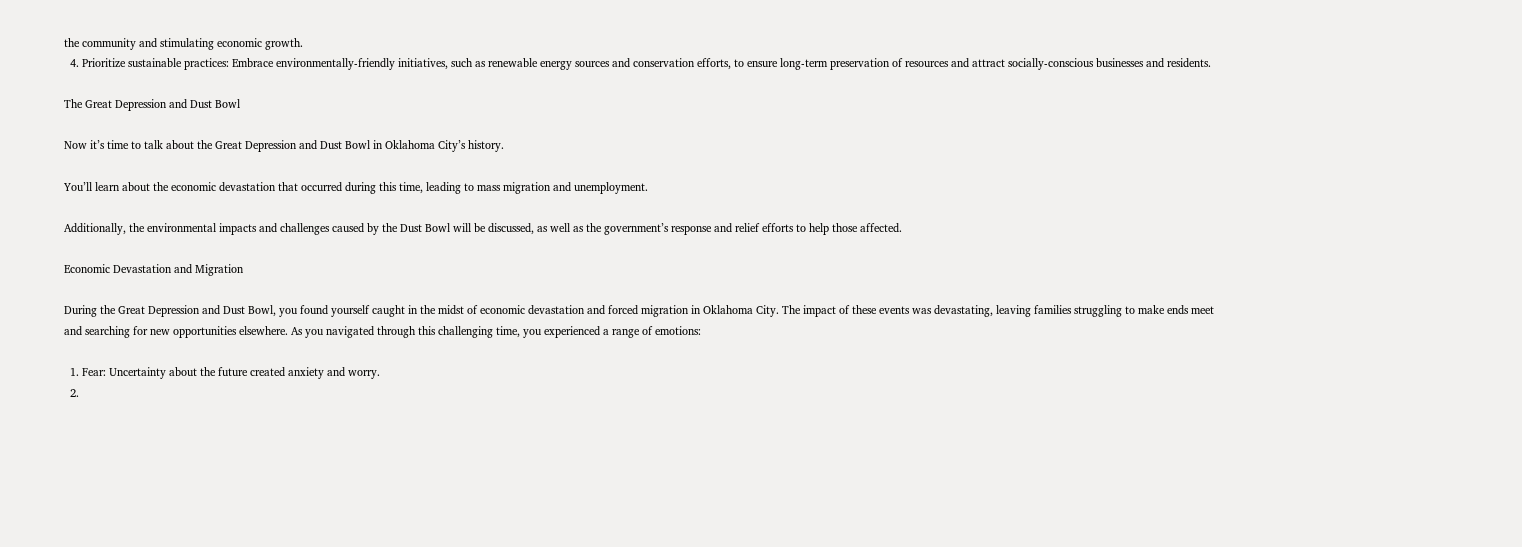the community and stimulating economic growth.
  4. Prioritize sustainable practices: Embrace environmentally-friendly initiatives, such as renewable energy sources and conservation efforts, to ensure long-term preservation of resources and attract socially-conscious businesses and residents.

The Great Depression and Dust Bowl

Now it’s time to talk about the Great Depression and Dust Bowl in Oklahoma City’s history.

You’ll learn about the economic devastation that occurred during this time, leading to mass migration and unemployment.

Additionally, the environmental impacts and challenges caused by the Dust Bowl will be discussed, as well as the government’s response and relief efforts to help those affected.

Economic Devastation and Migration

During the Great Depression and Dust Bowl, you found yourself caught in the midst of economic devastation and forced migration in Oklahoma City. The impact of these events was devastating, leaving families struggling to make ends meet and searching for new opportunities elsewhere. As you navigated through this challenging time, you experienced a range of emotions:

  1. Fear: Uncertainty about the future created anxiety and worry.
  2.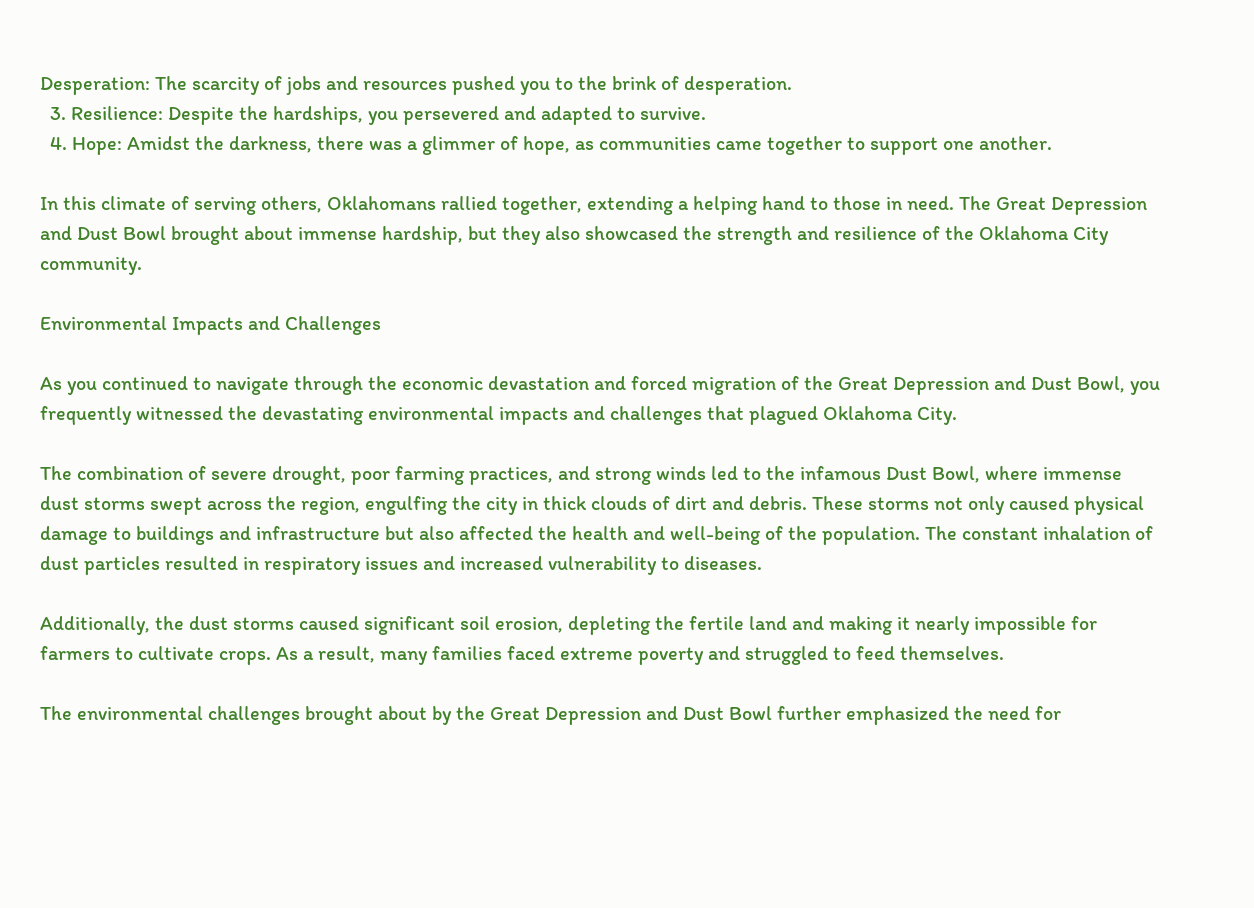Desperation: The scarcity of jobs and resources pushed you to the brink of desperation.
  3. Resilience: Despite the hardships, you persevered and adapted to survive.
  4. Hope: Amidst the darkness, there was a glimmer of hope, as communities came together to support one another.

In this climate of serving others, Oklahomans rallied together, extending a helping hand to those in need. The Great Depression and Dust Bowl brought about immense hardship, but they also showcased the strength and resilience of the Oklahoma City community.

Environmental Impacts and Challenges

As you continued to navigate through the economic devastation and forced migration of the Great Depression and Dust Bowl, you frequently witnessed the devastating environmental impacts and challenges that plagued Oklahoma City.

The combination of severe drought, poor farming practices, and strong winds led to the infamous Dust Bowl, where immense dust storms swept across the region, engulfing the city in thick clouds of dirt and debris. These storms not only caused physical damage to buildings and infrastructure but also affected the health and well-being of the population. The constant inhalation of dust particles resulted in respiratory issues and increased vulnerability to diseases.

Additionally, the dust storms caused significant soil erosion, depleting the fertile land and making it nearly impossible for farmers to cultivate crops. As a result, many families faced extreme poverty and struggled to feed themselves.

The environmental challenges brought about by the Great Depression and Dust Bowl further emphasized the need for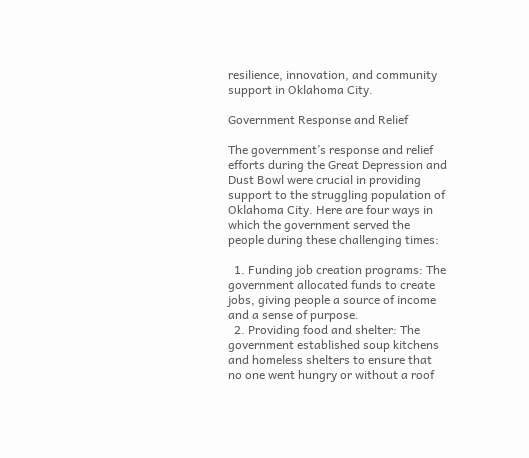resilience, innovation, and community support in Oklahoma City.

Government Response and Relief

The government’s response and relief efforts during the Great Depression and Dust Bowl were crucial in providing support to the struggling population of Oklahoma City. Here are four ways in which the government served the people during these challenging times:

  1. Funding job creation programs: The government allocated funds to create jobs, giving people a source of income and a sense of purpose.
  2. Providing food and shelter: The government established soup kitchens and homeless shelters to ensure that no one went hungry or without a roof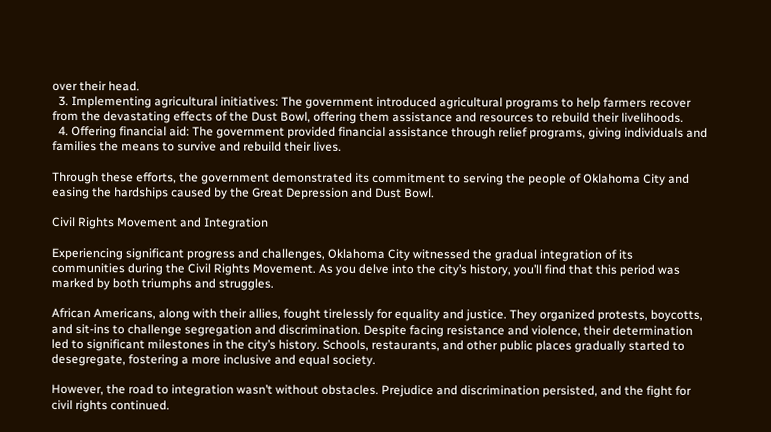over their head.
  3. Implementing agricultural initiatives: The government introduced agricultural programs to help farmers recover from the devastating effects of the Dust Bowl, offering them assistance and resources to rebuild their livelihoods.
  4. Offering financial aid: The government provided financial assistance through relief programs, giving individuals and families the means to survive and rebuild their lives.

Through these efforts, the government demonstrated its commitment to serving the people of Oklahoma City and easing the hardships caused by the Great Depression and Dust Bowl.

Civil Rights Movement and Integration

Experiencing significant progress and challenges, Oklahoma City witnessed the gradual integration of its communities during the Civil Rights Movement. As you delve into the city’s history, you’ll find that this period was marked by both triumphs and struggles.

African Americans, along with their allies, fought tirelessly for equality and justice. They organized protests, boycotts, and sit-ins to challenge segregation and discrimination. Despite facing resistance and violence, their determination led to significant milestones in the city’s history. Schools, restaurants, and other public places gradually started to desegregate, fostering a more inclusive and equal society.

However, the road to integration wasn’t without obstacles. Prejudice and discrimination persisted, and the fight for civil rights continued.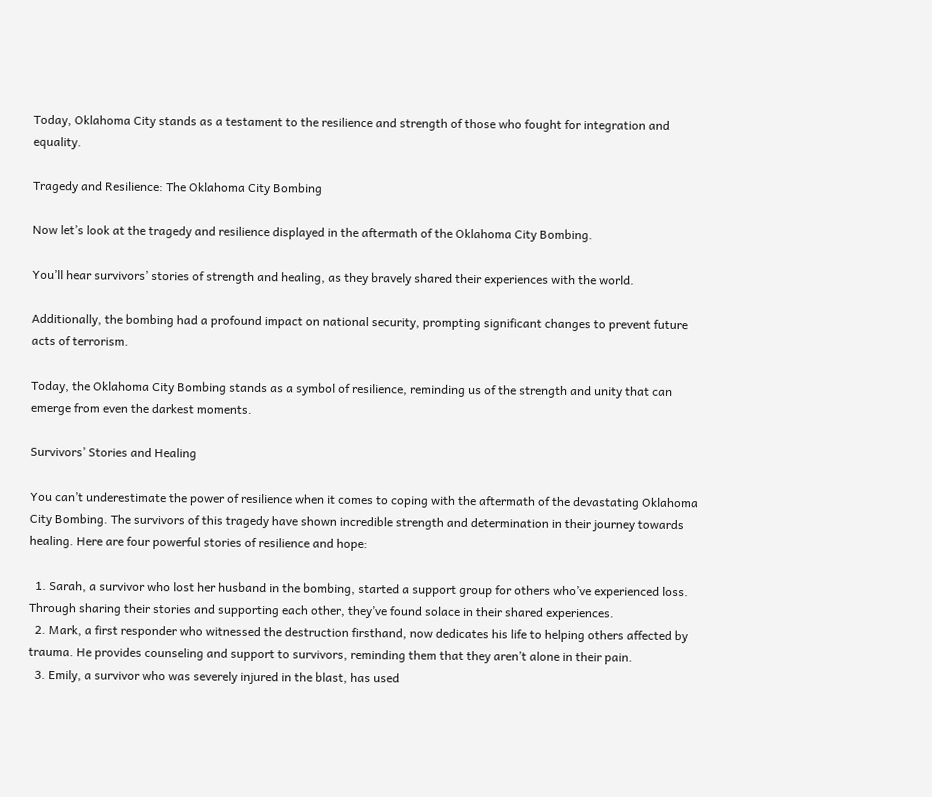Today, Oklahoma City stands as a testament to the resilience and strength of those who fought for integration and equality.

Tragedy and Resilience: The Oklahoma City Bombing

Now let’s look at the tragedy and resilience displayed in the aftermath of the Oklahoma City Bombing.

You’ll hear survivors’ stories of strength and healing, as they bravely shared their experiences with the world.

Additionally, the bombing had a profound impact on national security, prompting significant changes to prevent future acts of terrorism.

Today, the Oklahoma City Bombing stands as a symbol of resilience, reminding us of the strength and unity that can emerge from even the darkest moments.

Survivors’ Stories and Healing

You can’t underestimate the power of resilience when it comes to coping with the aftermath of the devastating Oklahoma City Bombing. The survivors of this tragedy have shown incredible strength and determination in their journey towards healing. Here are four powerful stories of resilience and hope:

  1. Sarah, a survivor who lost her husband in the bombing, started a support group for others who’ve experienced loss. Through sharing their stories and supporting each other, they’ve found solace in their shared experiences.
  2. Mark, a first responder who witnessed the destruction firsthand, now dedicates his life to helping others affected by trauma. He provides counseling and support to survivors, reminding them that they aren’t alone in their pain.
  3. Emily, a survivor who was severely injured in the blast, has used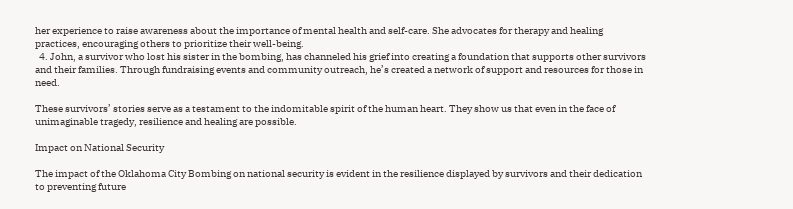her experience to raise awareness about the importance of mental health and self-care. She advocates for therapy and healing practices, encouraging others to prioritize their well-being.
  4. John, a survivor who lost his sister in the bombing, has channeled his grief into creating a foundation that supports other survivors and their families. Through fundraising events and community outreach, he’s created a network of support and resources for those in need.

These survivors’ stories serve as a testament to the indomitable spirit of the human heart. They show us that even in the face of unimaginable tragedy, resilience and healing are possible.

Impact on National Security

The impact of the Oklahoma City Bombing on national security is evident in the resilience displayed by survivors and their dedication to preventing future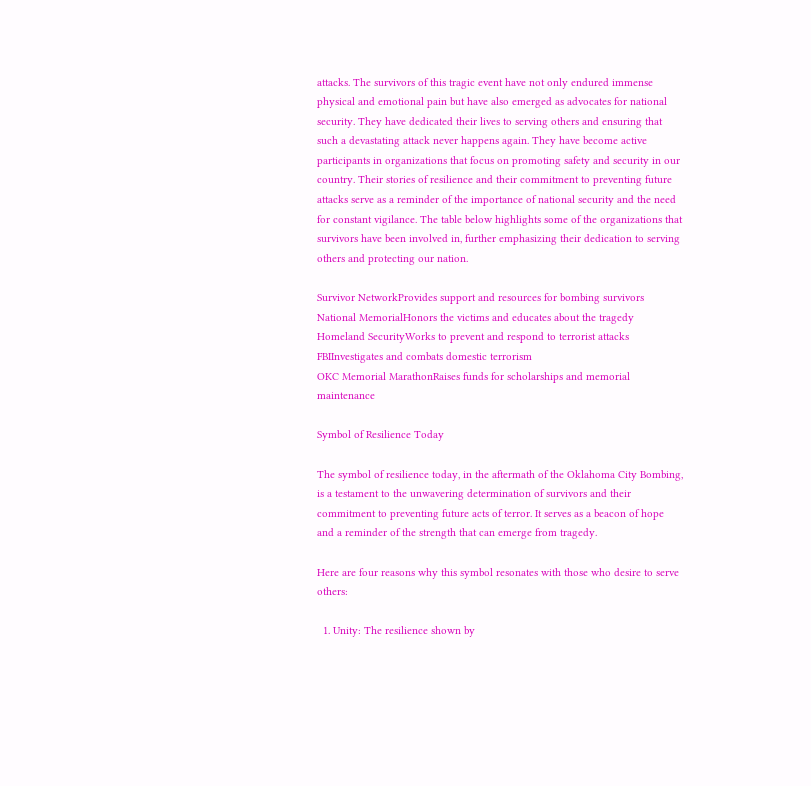attacks. The survivors of this tragic event have not only endured immense physical and emotional pain but have also emerged as advocates for national security. They have dedicated their lives to serving others and ensuring that such a devastating attack never happens again. They have become active participants in organizations that focus on promoting safety and security in our country. Their stories of resilience and their commitment to preventing future attacks serve as a reminder of the importance of national security and the need for constant vigilance. The table below highlights some of the organizations that survivors have been involved in, further emphasizing their dedication to serving others and protecting our nation.

Survivor NetworkProvides support and resources for bombing survivors
National MemorialHonors the victims and educates about the tragedy
Homeland SecurityWorks to prevent and respond to terrorist attacks
FBIInvestigates and combats domestic terrorism
OKC Memorial MarathonRaises funds for scholarships and memorial maintenance

Symbol of Resilience Today

The symbol of resilience today, in the aftermath of the Oklahoma City Bombing, is a testament to the unwavering determination of survivors and their commitment to preventing future acts of terror. It serves as a beacon of hope and a reminder of the strength that can emerge from tragedy.

Here are four reasons why this symbol resonates with those who desire to serve others:

  1. Unity: The resilience shown by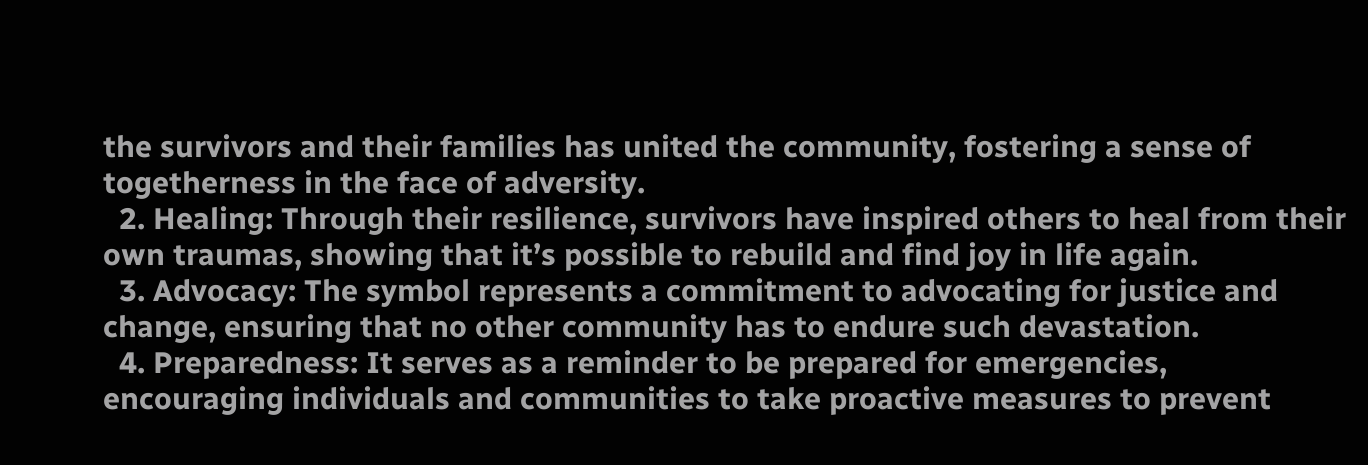the survivors and their families has united the community, fostering a sense of togetherness in the face of adversity.
  2. Healing: Through their resilience, survivors have inspired others to heal from their own traumas, showing that it’s possible to rebuild and find joy in life again.
  3. Advocacy: The symbol represents a commitment to advocating for justice and change, ensuring that no other community has to endure such devastation.
  4. Preparedness: It serves as a reminder to be prepared for emergencies, encouraging individuals and communities to take proactive measures to prevent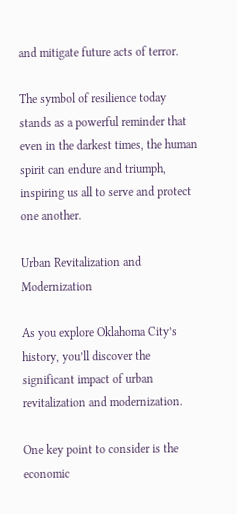and mitigate future acts of terror.

The symbol of resilience today stands as a powerful reminder that even in the darkest times, the human spirit can endure and triumph, inspiring us all to serve and protect one another.

Urban Revitalization and Modernization

As you explore Oklahoma City’s history, you’ll discover the significant impact of urban revitalization and modernization.

One key point to consider is the economic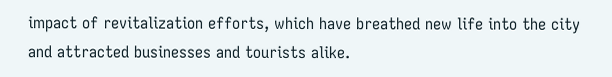impact of revitalization efforts, which have breathed new life into the city and attracted businesses and tourists alike.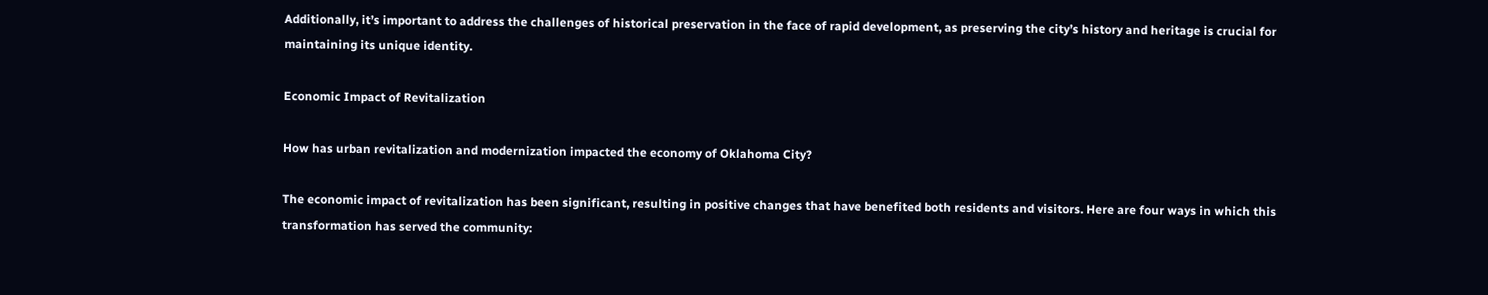Additionally, it’s important to address the challenges of historical preservation in the face of rapid development, as preserving the city’s history and heritage is crucial for maintaining its unique identity.

Economic Impact of Revitalization

How has urban revitalization and modernization impacted the economy of Oklahoma City?

The economic impact of revitalization has been significant, resulting in positive changes that have benefited both residents and visitors. Here are four ways in which this transformation has served the community: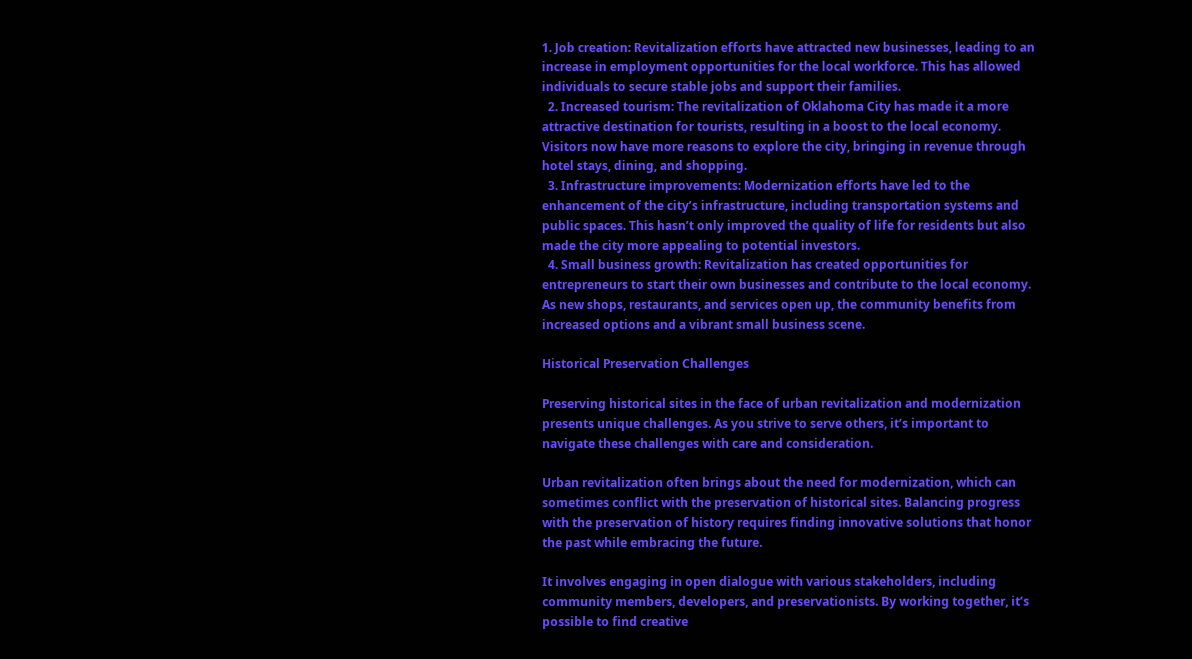1. Job creation: Revitalization efforts have attracted new businesses, leading to an increase in employment opportunities for the local workforce. This has allowed individuals to secure stable jobs and support their families.
  2. Increased tourism: The revitalization of Oklahoma City has made it a more attractive destination for tourists, resulting in a boost to the local economy. Visitors now have more reasons to explore the city, bringing in revenue through hotel stays, dining, and shopping.
  3. Infrastructure improvements: Modernization efforts have led to the enhancement of the city’s infrastructure, including transportation systems and public spaces. This hasn’t only improved the quality of life for residents but also made the city more appealing to potential investors.
  4. Small business growth: Revitalization has created opportunities for entrepreneurs to start their own businesses and contribute to the local economy. As new shops, restaurants, and services open up, the community benefits from increased options and a vibrant small business scene.

Historical Preservation Challenges

Preserving historical sites in the face of urban revitalization and modernization presents unique challenges. As you strive to serve others, it’s important to navigate these challenges with care and consideration.

Urban revitalization often brings about the need for modernization, which can sometimes conflict with the preservation of historical sites. Balancing progress with the preservation of history requires finding innovative solutions that honor the past while embracing the future.

It involves engaging in open dialogue with various stakeholders, including community members, developers, and preservationists. By working together, it’s possible to find creative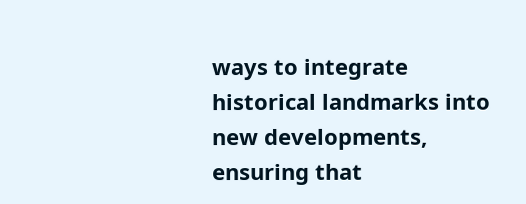ways to integrate historical landmarks into new developments, ensuring that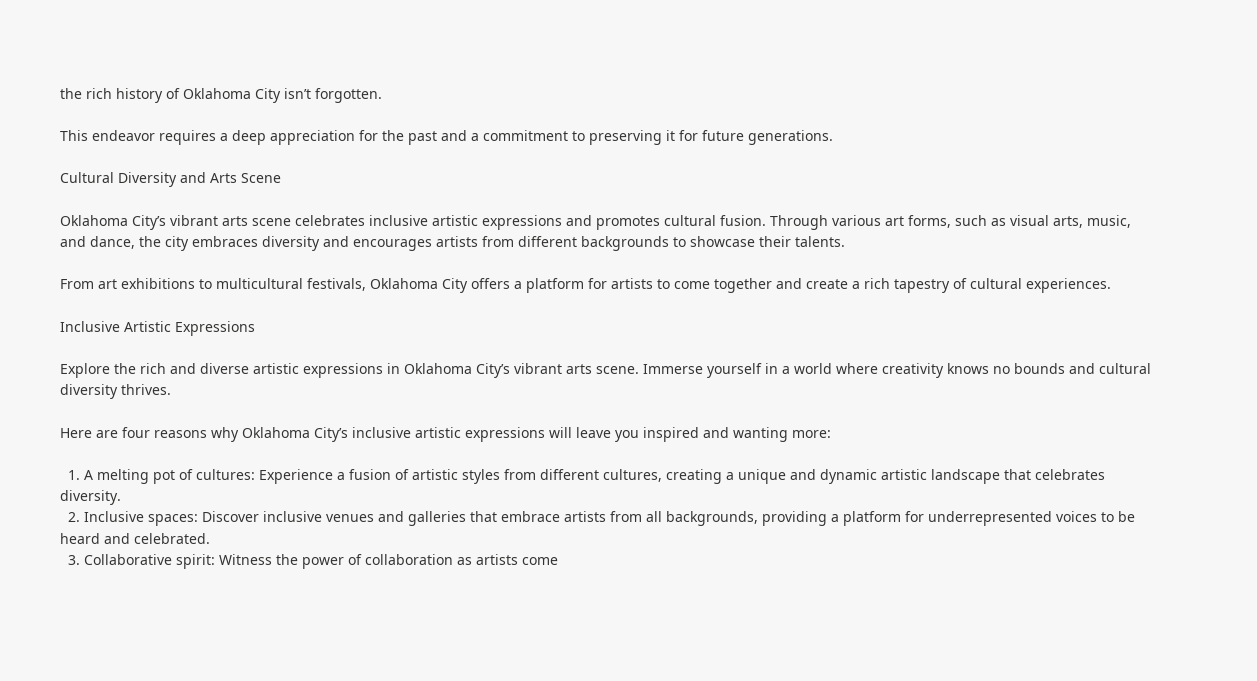the rich history of Oklahoma City isn’t forgotten.

This endeavor requires a deep appreciation for the past and a commitment to preserving it for future generations.

Cultural Diversity and Arts Scene

Oklahoma City’s vibrant arts scene celebrates inclusive artistic expressions and promotes cultural fusion. Through various art forms, such as visual arts, music, and dance, the city embraces diversity and encourages artists from different backgrounds to showcase their talents.

From art exhibitions to multicultural festivals, Oklahoma City offers a platform for artists to come together and create a rich tapestry of cultural experiences.

Inclusive Artistic Expressions

Explore the rich and diverse artistic expressions in Oklahoma City’s vibrant arts scene. Immerse yourself in a world where creativity knows no bounds and cultural diversity thrives.

Here are four reasons why Oklahoma City’s inclusive artistic expressions will leave you inspired and wanting more:

  1. A melting pot of cultures: Experience a fusion of artistic styles from different cultures, creating a unique and dynamic artistic landscape that celebrates diversity.
  2. Inclusive spaces: Discover inclusive venues and galleries that embrace artists from all backgrounds, providing a platform for underrepresented voices to be heard and celebrated.
  3. Collaborative spirit: Witness the power of collaboration as artists come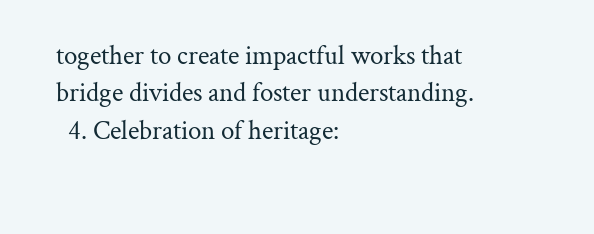together to create impactful works that bridge divides and foster understanding.
  4. Celebration of heritage: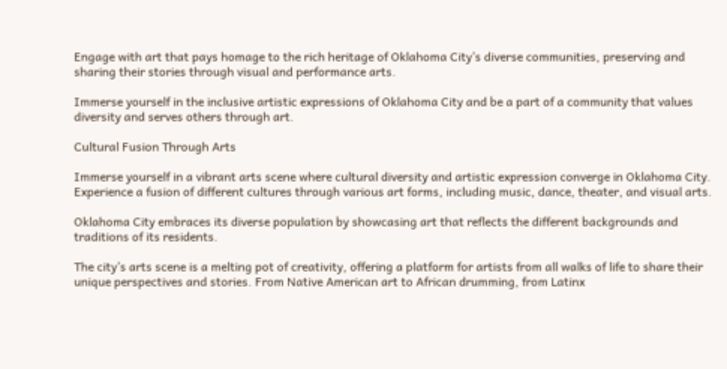Engage with art that pays homage to the rich heritage of Oklahoma City’s diverse communities, preserving and sharing their stories through visual and performance arts.

Immerse yourself in the inclusive artistic expressions of Oklahoma City and be a part of a community that values diversity and serves others through art.

Cultural Fusion Through Arts

Immerse yourself in a vibrant arts scene where cultural diversity and artistic expression converge in Oklahoma City. Experience a fusion of different cultures through various art forms, including music, dance, theater, and visual arts.

Oklahoma City embraces its diverse population by showcasing art that reflects the different backgrounds and traditions of its residents.

The city’s arts scene is a melting pot of creativity, offering a platform for artists from all walks of life to share their unique perspectives and stories. From Native American art to African drumming, from Latinx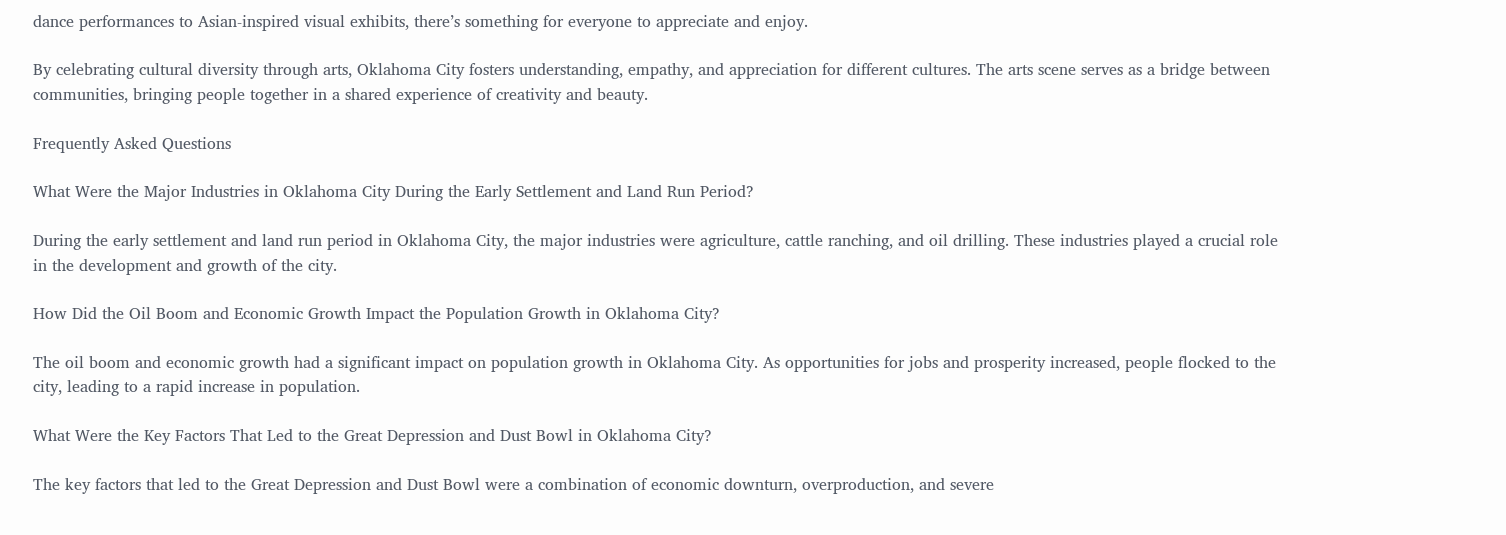dance performances to Asian-inspired visual exhibits, there’s something for everyone to appreciate and enjoy.

By celebrating cultural diversity through arts, Oklahoma City fosters understanding, empathy, and appreciation for different cultures. The arts scene serves as a bridge between communities, bringing people together in a shared experience of creativity and beauty.

Frequently Asked Questions

What Were the Major Industries in Oklahoma City During the Early Settlement and Land Run Period?

During the early settlement and land run period in Oklahoma City, the major industries were agriculture, cattle ranching, and oil drilling. These industries played a crucial role in the development and growth of the city.

How Did the Oil Boom and Economic Growth Impact the Population Growth in Oklahoma City?

The oil boom and economic growth had a significant impact on population growth in Oklahoma City. As opportunities for jobs and prosperity increased, people flocked to the city, leading to a rapid increase in population.

What Were the Key Factors That Led to the Great Depression and Dust Bowl in Oklahoma City?

The key factors that led to the Great Depression and Dust Bowl were a combination of economic downturn, overproduction, and severe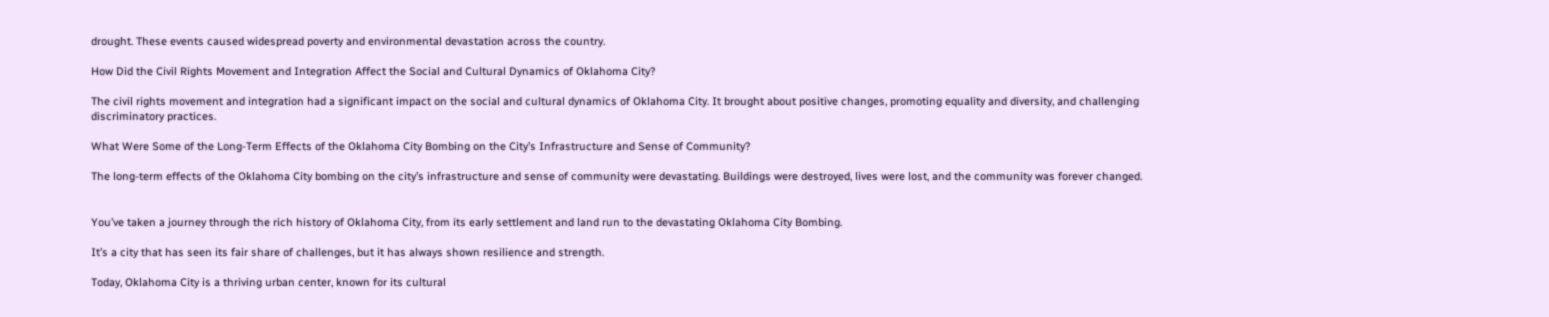drought. These events caused widespread poverty and environmental devastation across the country.

How Did the Civil Rights Movement and Integration Affect the Social and Cultural Dynamics of Oklahoma City?

The civil rights movement and integration had a significant impact on the social and cultural dynamics of Oklahoma City. It brought about positive changes, promoting equality and diversity, and challenging discriminatory practices.

What Were Some of the Long-Term Effects of the Oklahoma City Bombing on the City’s Infrastructure and Sense of Community?

The long-term effects of the Oklahoma City bombing on the city’s infrastructure and sense of community were devastating. Buildings were destroyed, lives were lost, and the community was forever changed.


You’ve taken a journey through the rich history of Oklahoma City, from its early settlement and land run to the devastating Oklahoma City Bombing.

It’s a city that has seen its fair share of challenges, but it has always shown resilience and strength.

Today, Oklahoma City is a thriving urban center, known for its cultural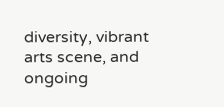diversity, vibrant arts scene, and ongoing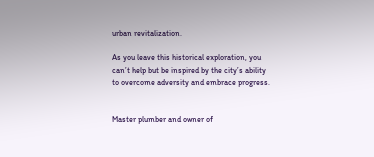urban revitalization.

As you leave this historical exploration, you can’t help but be inspired by the city’s ability to overcome adversity and embrace progress.


Master plumber and owner of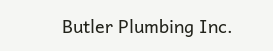Butler Plumbing Inc.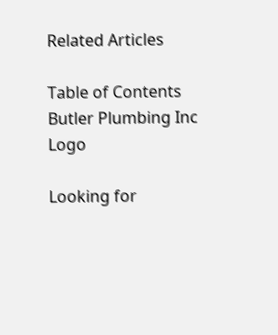Related Articles

Table of Contents
Butler Plumbing Inc Logo

Looking for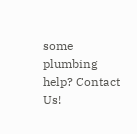some plumbing help? Contact Us!